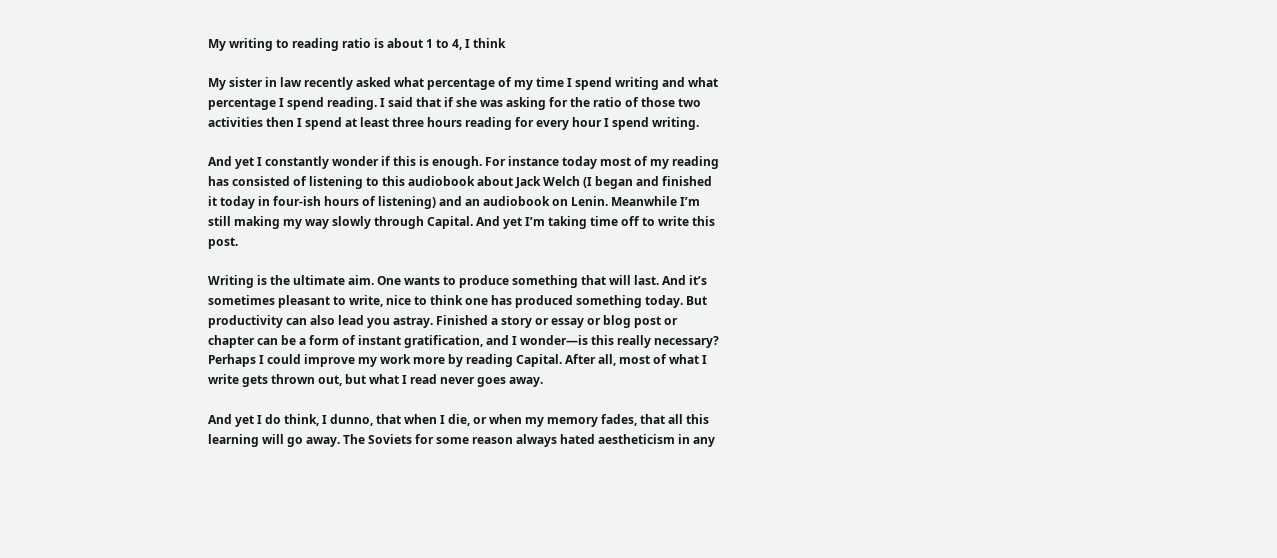My writing to reading ratio is about 1 to 4, I think

My sister in law recently asked what percentage of my time I spend writing and what percentage I spend reading. I said that if she was asking for the ratio of those two activities then I spend at least three hours reading for every hour I spend writing.

And yet I constantly wonder if this is enough. For instance today most of my reading has consisted of listening to this audiobook about Jack Welch (I began and finished it today in four-ish hours of listening) and an audiobook on Lenin. Meanwhile I’m still making my way slowly through Capital. And yet I’m taking time off to write this post.

Writing is the ultimate aim. One wants to produce something that will last. And it’s sometimes pleasant to write, nice to think one has produced something today. But productivity can also lead you astray. Finished a story or essay or blog post or chapter can be a form of instant gratification, and I wonder—is this really necessary? Perhaps I could improve my work more by reading Capital. After all, most of what I write gets thrown out, but what I read never goes away.

And yet I do think, I dunno, that when I die, or when my memory fades, that all this learning will go away. The Soviets for some reason always hated aestheticism in any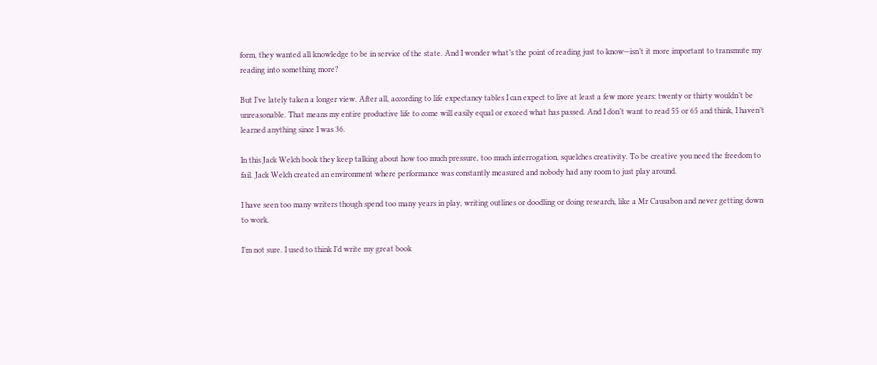form, they wanted all knowledge to be in service of the state. And I wonder what’s the point of reading just to know—isn’t it more important to transmute my reading into something more?

But I’ve lately taken a longer view. After all, according to life expectancy tables I can expect to live at least a few more years: twenty or thirty wouldn’t be unreasonable. That means my entire productive life to come will easily equal or exceed what has passed. And I don’t want to read 55 or 65 and think, I haven’t learned anything since I was 36.

In this Jack Welch book they keep talking about how too much pressure, too much interrogation, squelches creativity. To be creative you need the freedom to fail. Jack Welch created an environment where performance was constantly measured and nobody had any room to just play around.

I have seen too many writers though spend too many years in play, writing outlines or doodling or doing research, like a Mr Causabon and never getting down to work.

I’m not sure. I used to think I’d write my great book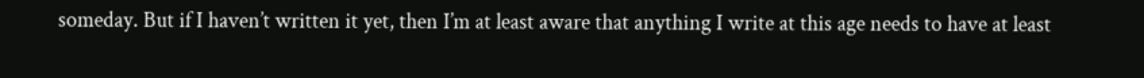someday. But if I haven’t written it yet, then I’m at least aware that anything I write at this age needs to have at least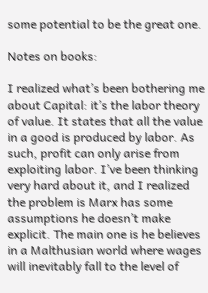some potential to be the great one.

Notes on books:

I realized what’s been bothering me about Capital: it’s the labor theory of value. It states that all the value in a good is produced by labor. As such, profit can only arise from exploiting labor. I’ve been thinking very hard about it, and I realized the problem is Marx has some assumptions he doesn’t make explicit. The main one is he believes in a Malthusian world where wages will inevitably fall to the level of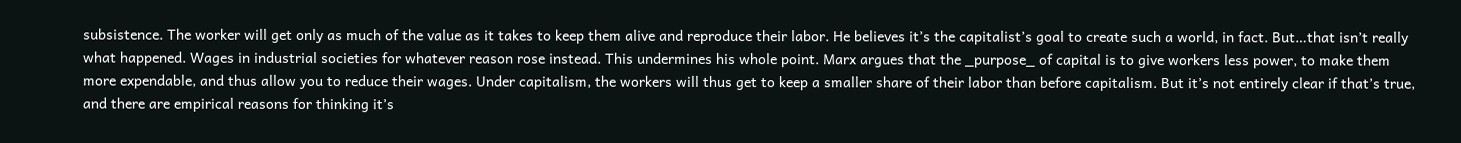subsistence. The worker will get only as much of the value as it takes to keep them alive and reproduce their labor. He believes it’s the capitalist’s goal to create such a world, in fact. But…that isn’t really what happened. Wages in industrial societies for whatever reason rose instead. This undermines his whole point. Marx argues that the _purpose_ of capital is to give workers less power, to make them more expendable, and thus allow you to reduce their wages. Under capitalism, the workers will thus get to keep a smaller share of their labor than before capitalism. But it’s not entirely clear if that’s true, and there are empirical reasons for thinking it’s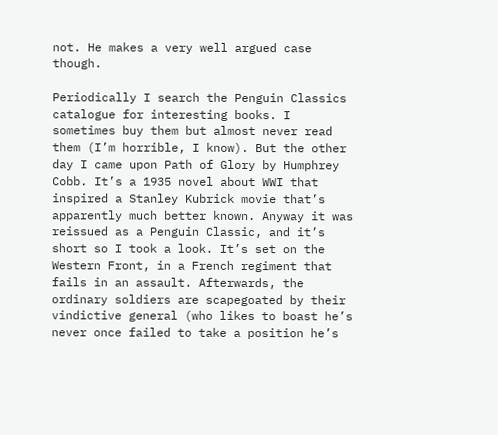not. He makes a very well argued case though.

Periodically I search the Penguin Classics catalogue for interesting books. I sometimes buy them but almost never read them (I’m horrible, I know). But the other day I came upon Path of Glory by Humphrey Cobb. It’s a 1935 novel about WWI that inspired a Stanley Kubrick movie that’s apparently much better known. Anyway it was reissued as a Penguin Classic, and it’s short so I took a look. It’s set on the Western Front, in a French regiment that fails in an assault. Afterwards, the ordinary soldiers are scapegoated by their vindictive general (who likes to boast he’s never once failed to take a position he’s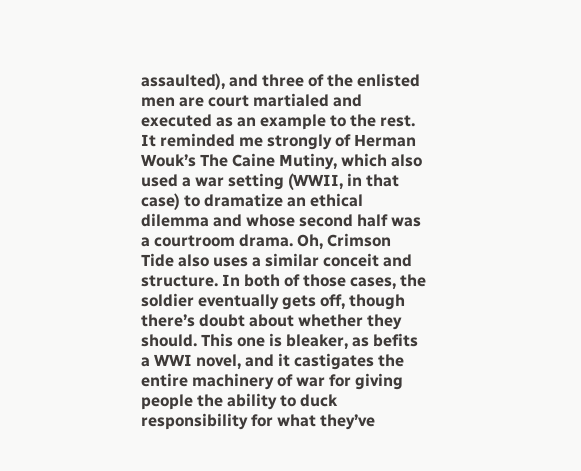assaulted), and three of the enlisted men are court martialed and executed as an example to the rest. It reminded me strongly of Herman Wouk’s The Caine Mutiny, which also used a war setting (WWII, in that case) to dramatize an ethical dilemma and whose second half was a courtroom drama. Oh, Crimson Tide also uses a similar conceit and structure. In both of those cases, the soldier eventually gets off, though there’s doubt about whether they should. This one is bleaker, as befits a WWI novel, and it castigates the entire machinery of war for giving people the ability to duck responsibility for what they’ve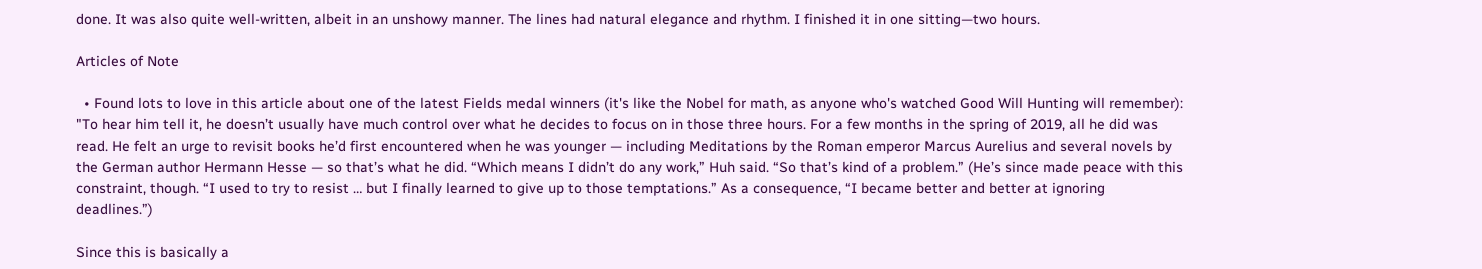done. It was also quite well-written, albeit in an unshowy manner. The lines had natural elegance and rhythm. I finished it in one sitting—two hours.

Articles of Note

  • Found lots to love in this article about one of the latest Fields medal winners (it's like the Nobel for math, as anyone who's watched Good Will Hunting will remember): "To hear him tell it, he doesn’t usually have much control over what he decides to focus on in those three hours. For a few months in the spring of 2019, all he did was read. He felt an urge to revisit books he’d first encountered when he was younger — including Meditations by the Roman emperor Marcus Aurelius and several novels by the German author Hermann Hesse — so that’s what he did. “Which means I didn’t do any work,” Huh said. “So that’s kind of a problem.” (He’s since made peace with this constraint, though. “I used to try to resist … but I finally learned to give up to those temptations.” As a consequence, “I became better and better at ignoring deadlines.”)

Since this is basically a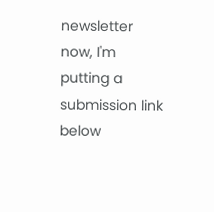newsletter now, I'm putting a submission link below